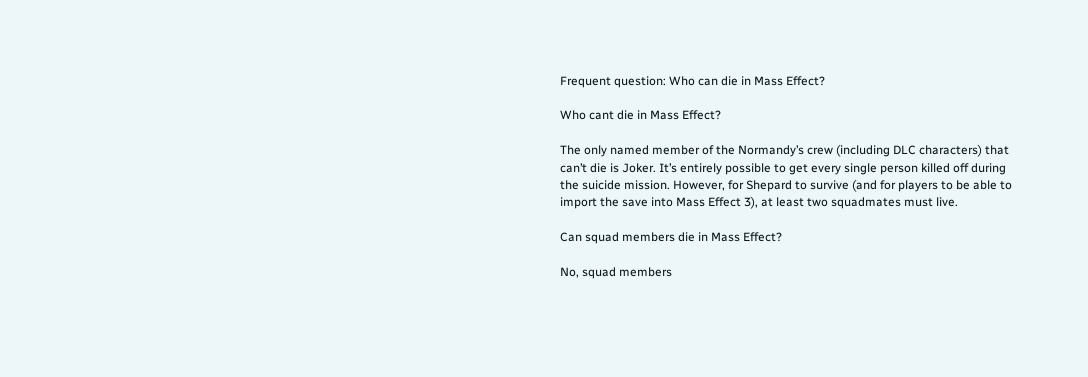Frequent question: Who can die in Mass Effect?

Who cant die in Mass Effect?

The only named member of the Normandy’s crew (including DLC characters) that can’t die is Joker. It’s entirely possible to get every single person killed off during the suicide mission. However, for Shepard to survive (and for players to be able to import the save into Mass Effect 3), at least two squadmates must live.

Can squad members die in Mass Effect?

No, squad members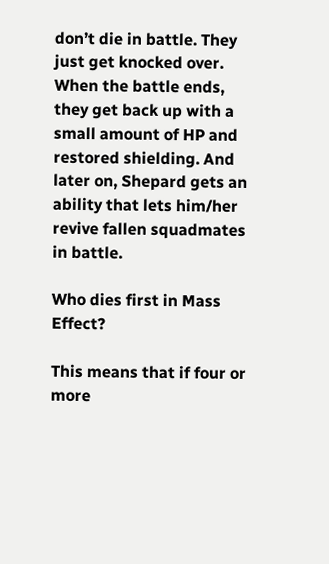don’t die in battle. They just get knocked over. When the battle ends, they get back up with a small amount of HP and restored shielding. And later on, Shepard gets an ability that lets him/her revive fallen squadmates in battle.

Who dies first in Mass Effect?

This means that if four or more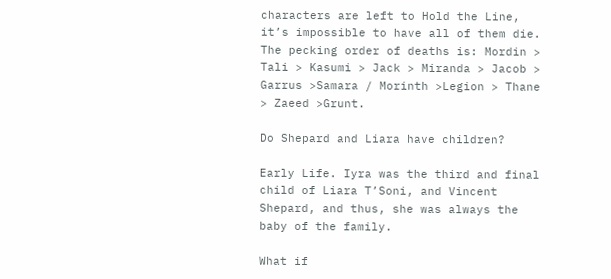characters are left to Hold the Line, it’s impossible to have all of them die. The pecking order of deaths is: Mordin > Tali > Kasumi > Jack > Miranda > Jacob > Garrus >Samara / Morinth >Legion > Thane > Zaeed >Grunt.

Do Shepard and Liara have children?

Early Life. Iyra was the third and final child of Liara T’Soni, and Vincent Shepard, and thus, she was always the baby of the family.

What if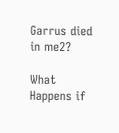Garrus died in me2?

What Happens if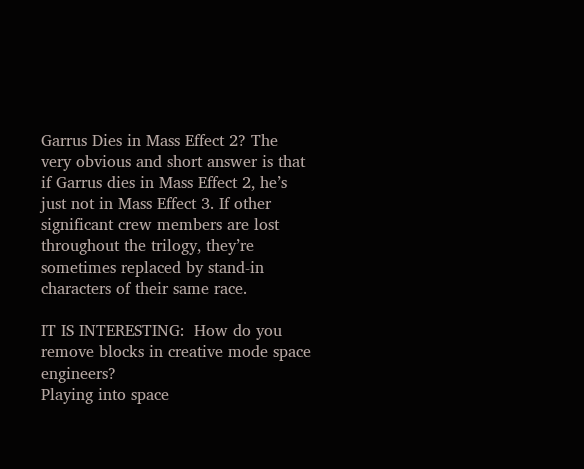Garrus Dies in Mass Effect 2? The very obvious and short answer is that if Garrus dies in Mass Effect 2, he’s just not in Mass Effect 3. If other significant crew members are lost throughout the trilogy, they’re sometimes replaced by stand-in characters of their same race.

IT IS INTERESTING:  How do you remove blocks in creative mode space engineers?
Playing into space